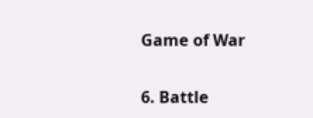Game of War

6. Battle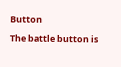Button

The battle button is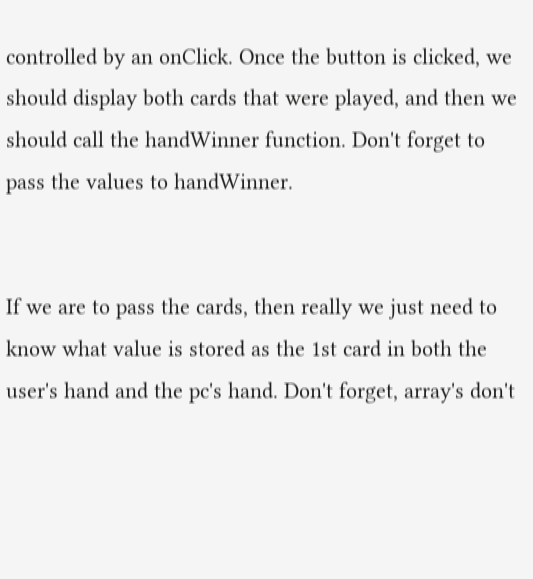controlled by an onClick. Once the button is clicked, we should display both cards that were played, and then we should call the handWinner function. Don't forget to pass the values to handWinner.


If we are to pass the cards, then really we just need to know what value is stored as the 1st card in both the user's hand and the pc's hand. Don't forget, array's don't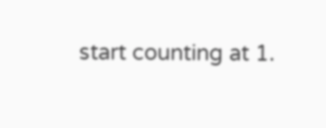start counting at 1.